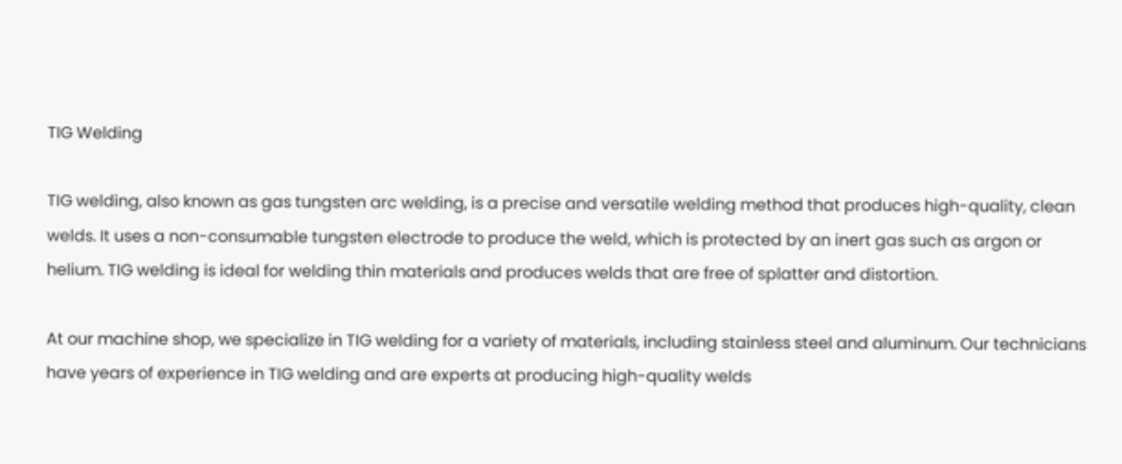TIG Welding

TIG welding, also known as gas tungsten arc welding, is a precise and versatile welding method that produces high-quality, clean welds. It uses a non-consumable tungsten electrode to produce the weld, which is protected by an inert gas such as argon or helium. TIG welding is ideal for welding thin materials and produces welds that are free of splatter and distortion.

At our machine shop, we specialize in TIG welding for a variety of materials, including stainless steel and aluminum. Our technicians have years of experience in TIG welding and are experts at producing high-quality welds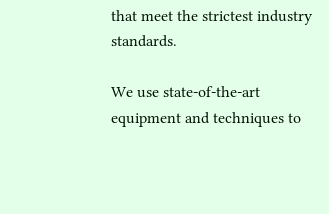that meet the strictest industry standards.

We use state-of-the-art equipment and techniques to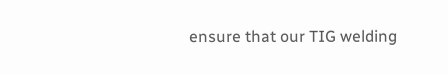ensure that our TIG welding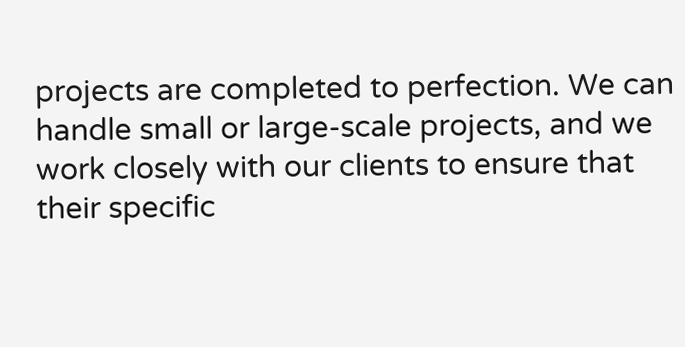projects are completed to perfection. We can handle small or large-scale projects, and we work closely with our clients to ensure that their specific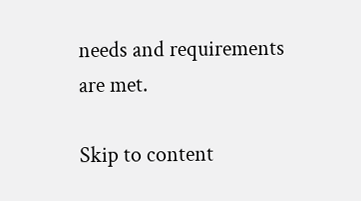needs and requirements are met.

Skip to content